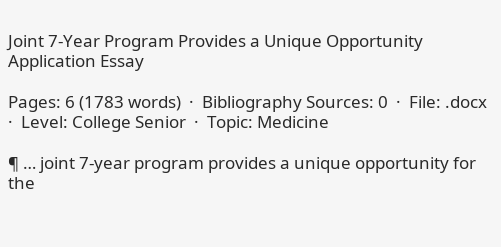Joint 7-Year Program Provides a Unique Opportunity Application Essay

Pages: 6 (1783 words)  ·  Bibliography Sources: 0  ·  File: .docx  ·  Level: College Senior  ·  Topic: Medicine

¶ … joint 7-year program provides a unique opportunity for the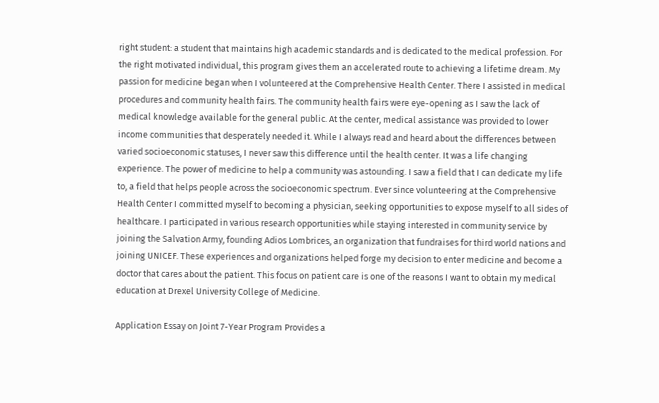right student: a student that maintains high academic standards and is dedicated to the medical profession. For the right motivated individual, this program gives them an accelerated route to achieving a lifetime dream. My passion for medicine began when I volunteered at the Comprehensive Health Center. There I assisted in medical procedures and community health fairs. The community health fairs were eye-opening as I saw the lack of medical knowledge available for the general public. At the center, medical assistance was provided to lower income communities that desperately needed it. While I always read and heard about the differences between varied socioeconomic statuses, I never saw this difference until the health center. It was a life changing experience. The power of medicine to help a community was astounding. I saw a field that I can dedicate my life to, a field that helps people across the socioeconomic spectrum. Ever since volunteering at the Comprehensive Health Center I committed myself to becoming a physician, seeking opportunities to expose myself to all sides of healthcare. I participated in various research opportunities while staying interested in community service by joining the Salvation Army, founding Adios Lombrices, an organization that fundraises for third world nations and joining UNICEF. These experiences and organizations helped forge my decision to enter medicine and become a doctor that cares about the patient. This focus on patient care is one of the reasons I want to obtain my medical education at Drexel University College of Medicine.

Application Essay on Joint 7-Year Program Provides a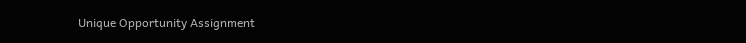Unique Opportunity Assignment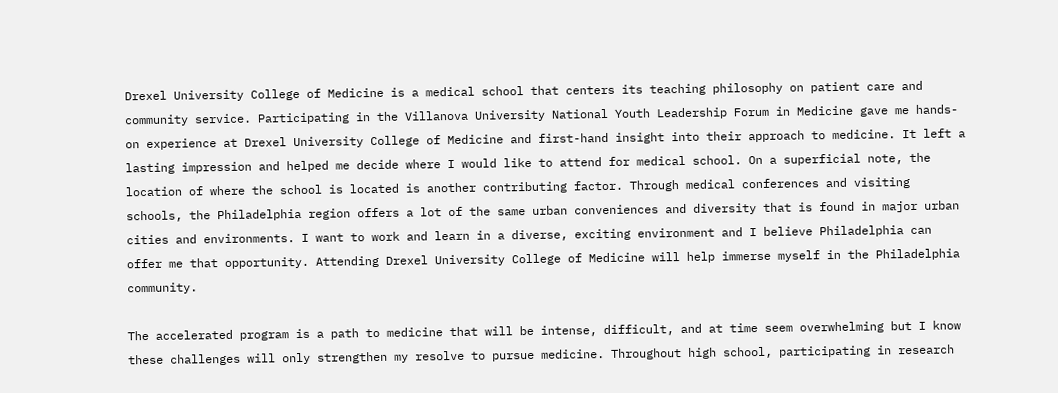Drexel University College of Medicine is a medical school that centers its teaching philosophy on patient care and community service. Participating in the Villanova University National Youth Leadership Forum in Medicine gave me hands-on experience at Drexel University College of Medicine and first-hand insight into their approach to medicine. It left a lasting impression and helped me decide where I would like to attend for medical school. On a superficial note, the location of where the school is located is another contributing factor. Through medical conferences and visiting schools, the Philadelphia region offers a lot of the same urban conveniences and diversity that is found in major urban cities and environments. I want to work and learn in a diverse, exciting environment and I believe Philadelphia can offer me that opportunity. Attending Drexel University College of Medicine will help immerse myself in the Philadelphia community.

The accelerated program is a path to medicine that will be intense, difficult, and at time seem overwhelming but I know these challenges will only strengthen my resolve to pursue medicine. Throughout high school, participating in research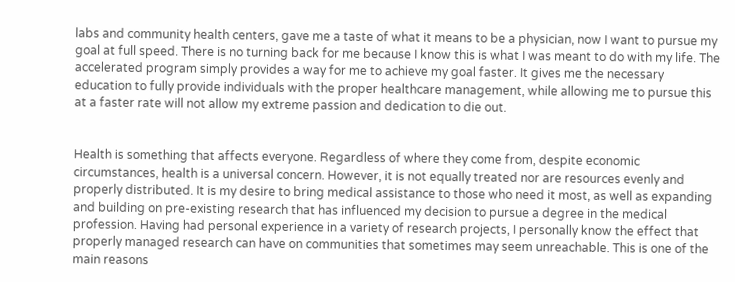labs and community health centers, gave me a taste of what it means to be a physician, now I want to pursue my goal at full speed. There is no turning back for me because I know this is what I was meant to do with my life. The accelerated program simply provides a way for me to achieve my goal faster. It gives me the necessary education to fully provide individuals with the proper healthcare management, while allowing me to pursue this at a faster rate will not allow my extreme passion and dedication to die out.


Health is something that affects everyone. Regardless of where they come from, despite economic circumstances, health is a universal concern. However, it is not equally treated nor are resources evenly and properly distributed. It is my desire to bring medical assistance to those who need it most, as well as expanding and building on pre-existing research that has influenced my decision to pursue a degree in the medical profession. Having had personal experience in a variety of research projects, I personally know the effect that properly managed research can have on communities that sometimes may seem unreachable. This is one of the main reasons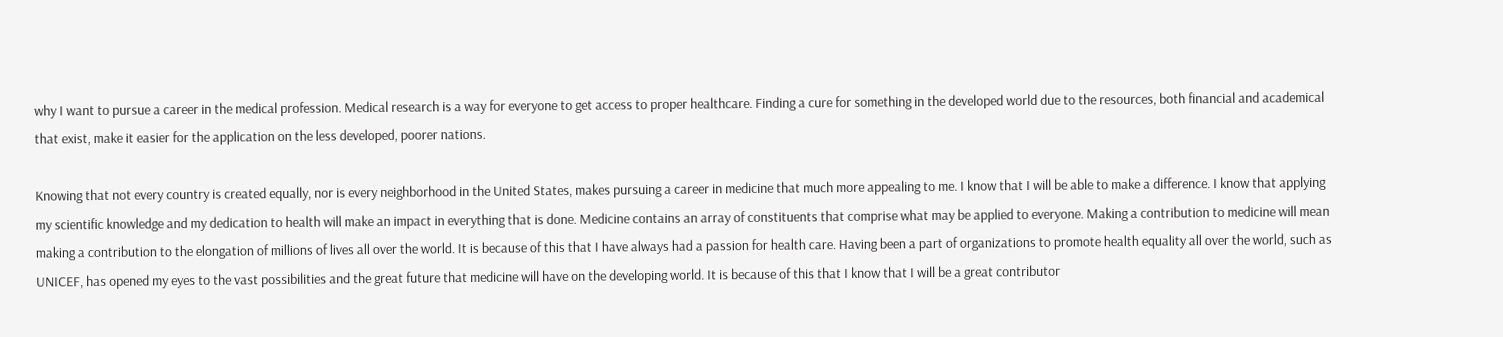why I want to pursue a career in the medical profession. Medical research is a way for everyone to get access to proper healthcare. Finding a cure for something in the developed world due to the resources, both financial and academical that exist, make it easier for the application on the less developed, poorer nations.

Knowing that not every country is created equally, nor is every neighborhood in the United States, makes pursuing a career in medicine that much more appealing to me. I know that I will be able to make a difference. I know that applying my scientific knowledge and my dedication to health will make an impact in everything that is done. Medicine contains an array of constituents that comprise what may be applied to everyone. Making a contribution to medicine will mean making a contribution to the elongation of millions of lives all over the world. It is because of this that I have always had a passion for health care. Having been a part of organizations to promote health equality all over the world, such as UNICEF, has opened my eyes to the vast possibilities and the great future that medicine will have on the developing world. It is because of this that I know that I will be a great contributor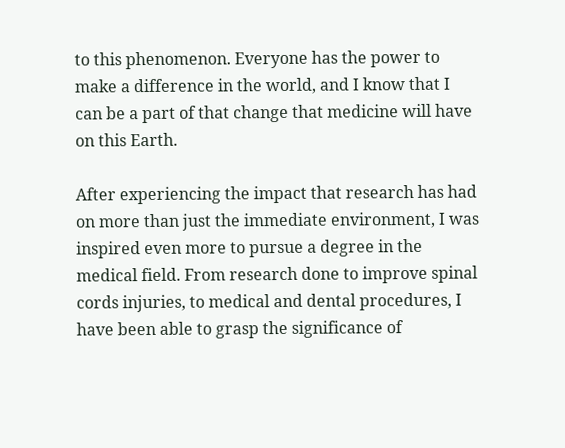to this phenomenon. Everyone has the power to make a difference in the world, and I know that I can be a part of that change that medicine will have on this Earth.

After experiencing the impact that research has had on more than just the immediate environment, I was inspired even more to pursue a degree in the medical field. From research done to improve spinal cords injuries, to medical and dental procedures, I have been able to grasp the significance of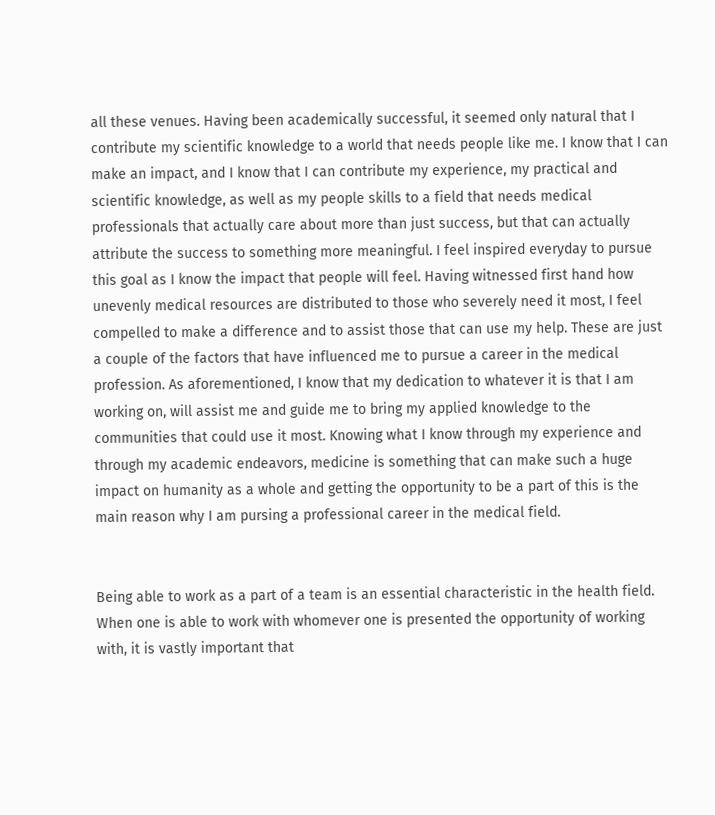all these venues. Having been academically successful, it seemed only natural that I contribute my scientific knowledge to a world that needs people like me. I know that I can make an impact, and I know that I can contribute my experience, my practical and scientific knowledge, as well as my people skills to a field that needs medical professionals that actually care about more than just success, but that can actually attribute the success to something more meaningful. I feel inspired everyday to pursue this goal as I know the impact that people will feel. Having witnessed first hand how unevenly medical resources are distributed to those who severely need it most, I feel compelled to make a difference and to assist those that can use my help. These are just a couple of the factors that have influenced me to pursue a career in the medical profession. As aforementioned, I know that my dedication to whatever it is that I am working on, will assist me and guide me to bring my applied knowledge to the communities that could use it most. Knowing what I know through my experience and through my academic endeavors, medicine is something that can make such a huge impact on humanity as a whole and getting the opportunity to be a part of this is the main reason why I am pursing a professional career in the medical field.


Being able to work as a part of a team is an essential characteristic in the health field. When one is able to work with whomever one is presented the opportunity of working with, it is vastly important that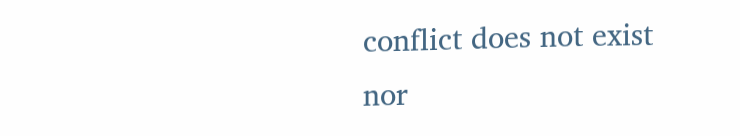conflict does not exist nor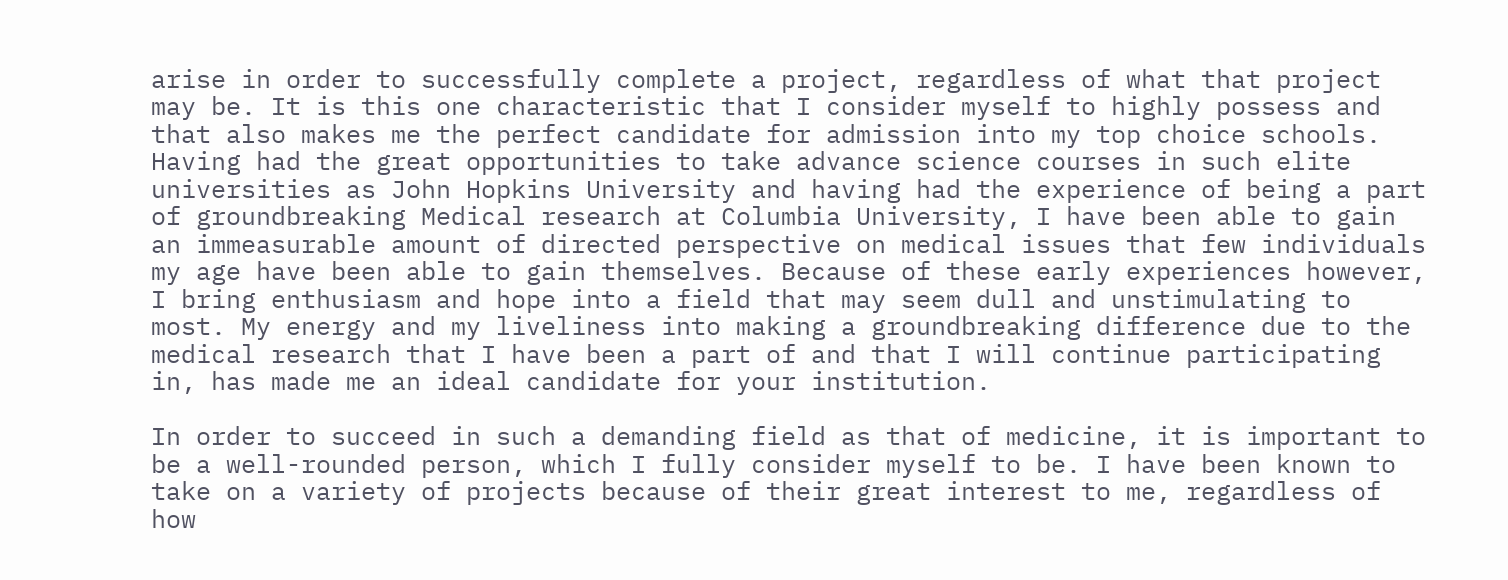arise in order to successfully complete a project, regardless of what that project may be. It is this one characteristic that I consider myself to highly possess and that also makes me the perfect candidate for admission into my top choice schools. Having had the great opportunities to take advance science courses in such elite universities as John Hopkins University and having had the experience of being a part of groundbreaking Medical research at Columbia University, I have been able to gain an immeasurable amount of directed perspective on medical issues that few individuals my age have been able to gain themselves. Because of these early experiences however, I bring enthusiasm and hope into a field that may seem dull and unstimulating to most. My energy and my liveliness into making a groundbreaking difference due to the medical research that I have been a part of and that I will continue participating in, has made me an ideal candidate for your institution.

In order to succeed in such a demanding field as that of medicine, it is important to be a well-rounded person, which I fully consider myself to be. I have been known to take on a variety of projects because of their great interest to me, regardless of how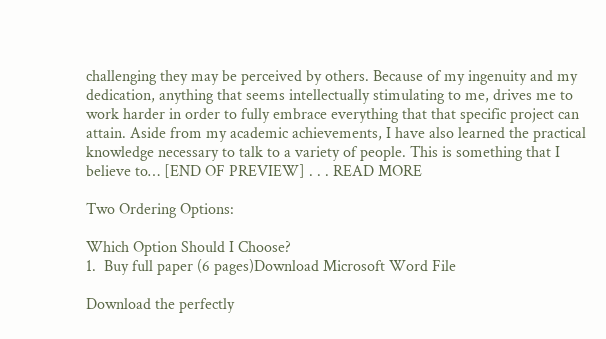challenging they may be perceived by others. Because of my ingenuity and my dedication, anything that seems intellectually stimulating to me, drives me to work harder in order to fully embrace everything that that specific project can attain. Aside from my academic achievements, I have also learned the practical knowledge necessary to talk to a variety of people. This is something that I believe to… [END OF PREVIEW] . . . READ MORE

Two Ordering Options:

Which Option Should I Choose?
1.  Buy full paper (6 pages)Download Microsoft Word File

Download the perfectly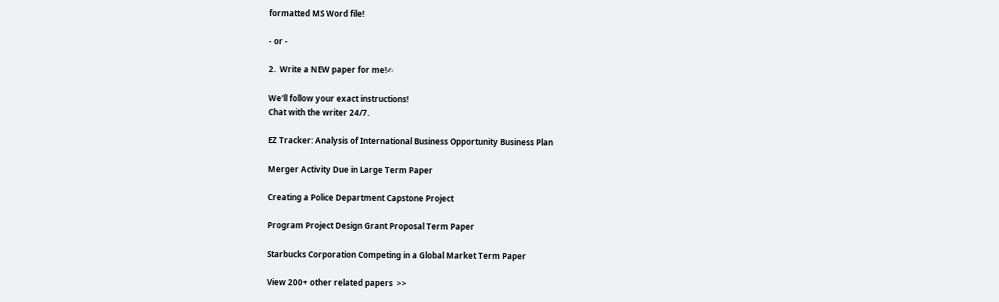formatted MS Word file!

- or -

2.  Write a NEW paper for me!✍

We'll follow your exact instructions!
Chat with the writer 24/7.

EZ Tracker: Analysis of International Business Opportunity Business Plan

Merger Activity Due in Large Term Paper

Creating a Police Department Capstone Project

Program Project Design Grant Proposal Term Paper

Starbucks Corporation Competing in a Global Market Term Paper

View 200+ other related papers  >>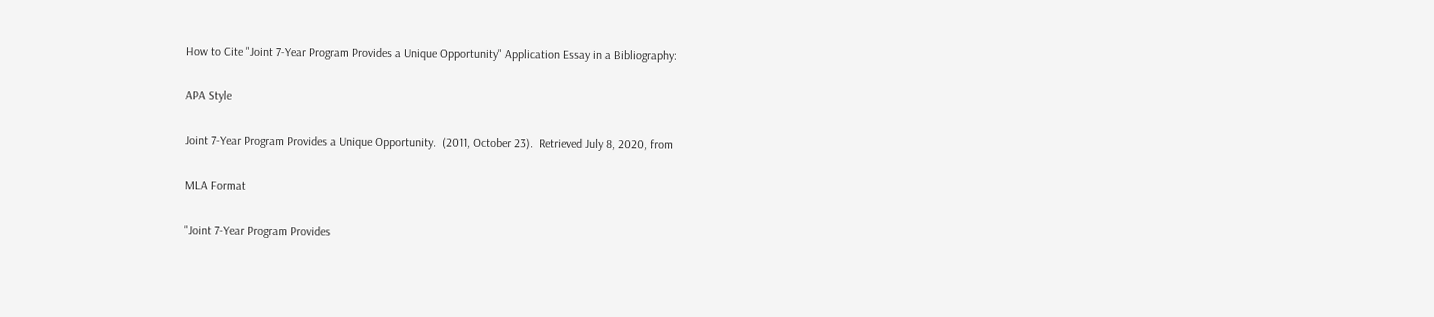How to Cite "Joint 7-Year Program Provides a Unique Opportunity" Application Essay in a Bibliography:

APA Style

Joint 7-Year Program Provides a Unique Opportunity.  (2011, October 23).  Retrieved July 8, 2020, from

MLA Format

"Joint 7-Year Program Provides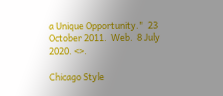a Unique Opportunity."  23 October 2011.  Web.  8 July 2020. <>.

Chicago Style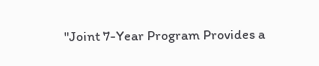"Joint 7-Year Program Provides a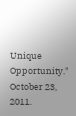Unique Opportunity."  October 23, 2011.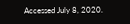Accessed July 8, 2020.